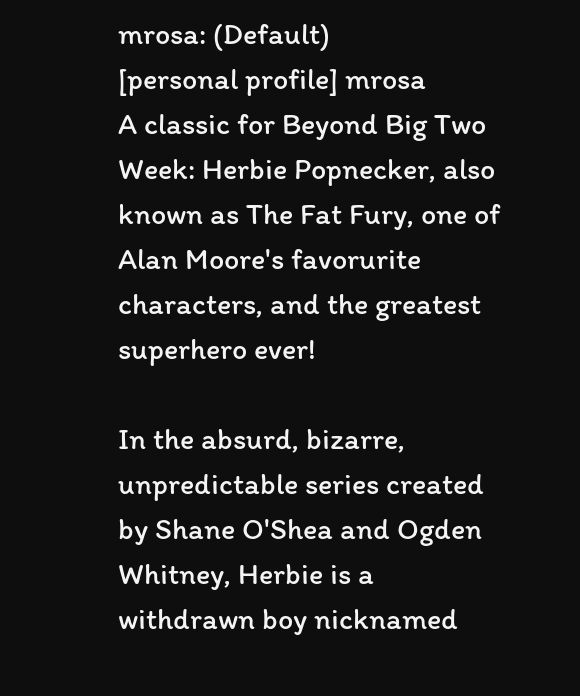mrosa: (Default)
[personal profile] mrosa
A classic for Beyond Big Two Week: Herbie Popnecker, also known as The Fat Fury, one of Alan Moore's favorurite characters, and the greatest superhero ever!

In the absurd, bizarre, unpredictable series created by Shane O'Shea and Ogden Whitney, Herbie is a withdrawn boy nicknamed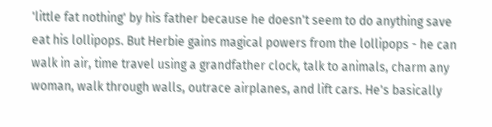'little fat nothing' by his father because he doesn't seem to do anything save eat his lollipops. But Herbie gains magical powers from the lollipops - he can walk in air, time travel using a grandfather clock, talk to animals, charm any woman, walk through walls, outrace airplanes, and lift cars. He's basically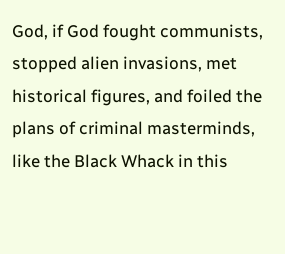God, if God fought communists, stopped alien invasions, met historical figures, and foiled the plans of criminal masterminds, like the Black Whack in this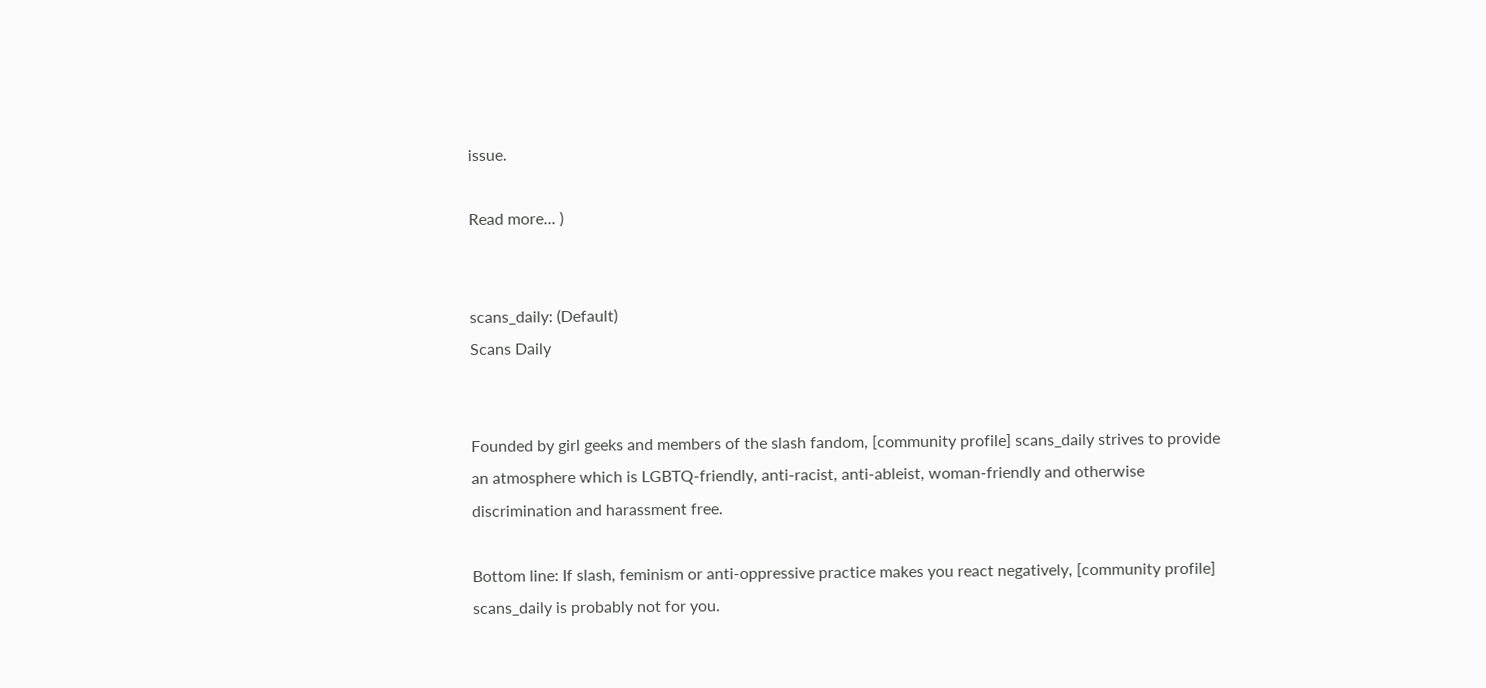issue.

Read more... )


scans_daily: (Default)
Scans Daily


Founded by girl geeks and members of the slash fandom, [community profile] scans_daily strives to provide an atmosphere which is LGBTQ-friendly, anti-racist, anti-ableist, woman-friendly and otherwise discrimination and harassment free.

Bottom line: If slash, feminism or anti-oppressive practice makes you react negatively, [community profile] scans_daily is probably not for you.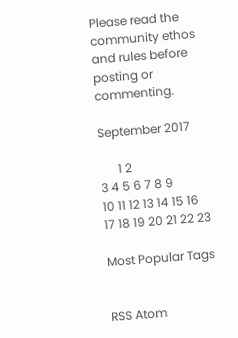Please read the community ethos and rules before posting or commenting.

September 2017

      1 2
3 4 5 6 7 8 9
10 11 12 13 14 15 16
17 18 19 20 21 22 23

Most Popular Tags


RSS Atom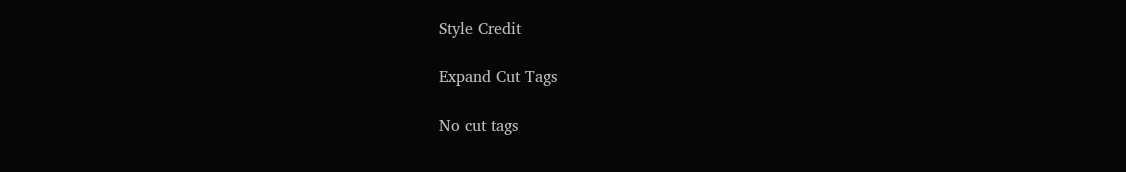Style Credit

Expand Cut Tags

No cut tags